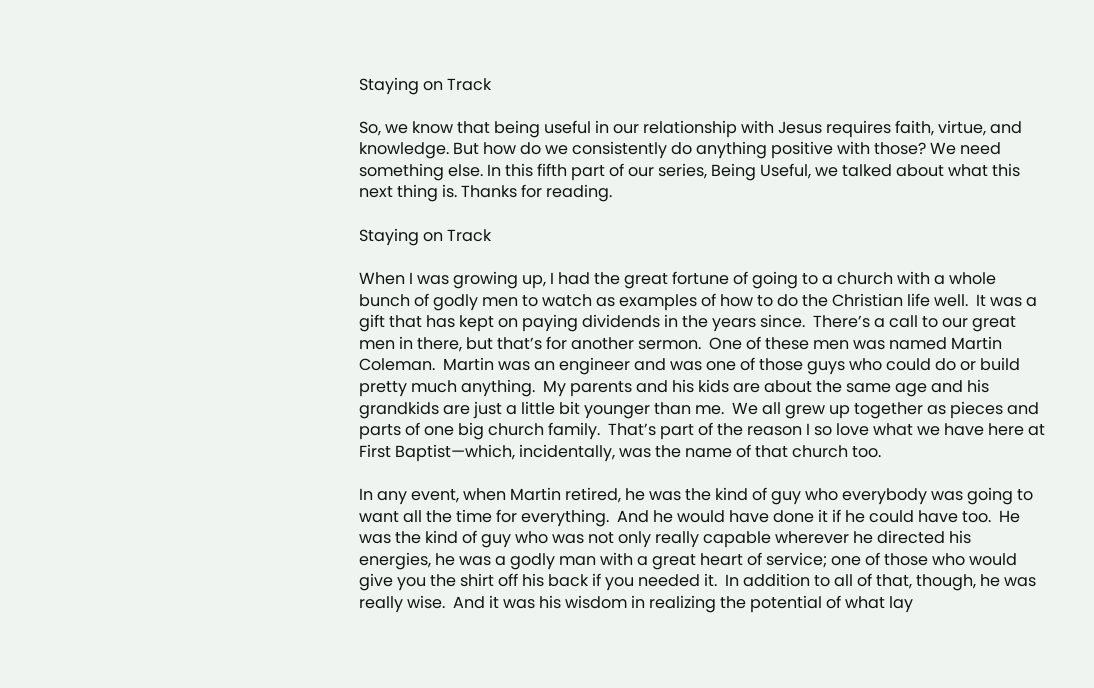Staying on Track

So, we know that being useful in our relationship with Jesus requires faith, virtue, and knowledge. But how do we consistently do anything positive with those? We need something else. In this fifth part of our series, Being Useful, we talked about what this next thing is. Thanks for reading.

Staying on Track

When I was growing up, I had the great fortune of going to a church with a whole bunch of godly men to watch as examples of how to do the Christian life well.  It was a gift that has kept on paying dividends in the years since.  There’s a call to our great men in there, but that’s for another sermon.  One of these men was named Martin Coleman.  Martin was an engineer and was one of those guys who could do or build pretty much anything.  My parents and his kids are about the same age and his grandkids are just a little bit younger than me.  We all grew up together as pieces and parts of one big church family.  That’s part of the reason I so love what we have here at First Baptist—which, incidentally, was the name of that church too.

In any event, when Martin retired, he was the kind of guy who everybody was going to want all the time for everything.  And he would have done it if he could have too.  He was the kind of guy who was not only really capable wherever he directed his energies, he was a godly man with a great heart of service; one of those who would give you the shirt off his back if you needed it.  In addition to all of that, though, he was really wise.  And it was his wisdom in realizing the potential of what lay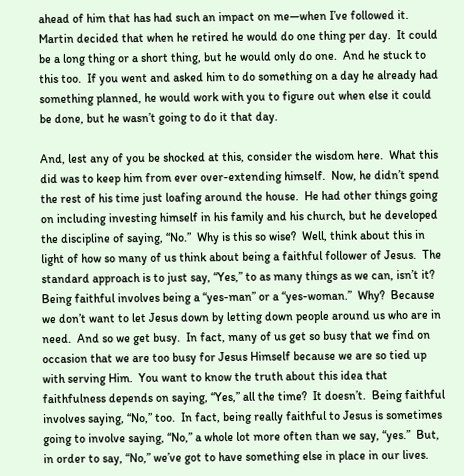ahead of him that has had such an impact on me—when I’ve followed it.  Martin decided that when he retired he would do one thing per day.  It could be a long thing or a short thing, but he would only do one.  And he stuck to this too.  If you went and asked him to do something on a day he already had something planned, he would work with you to figure out when else it could be done, but he wasn’t going to do it that day.

And, lest any of you be shocked at this, consider the wisdom here.  What this did was to keep him from ever over-extending himself.  Now, he didn’t spend the rest of his time just loafing around the house.  He had other things going on including investing himself in his family and his church, but he developed the discipline of saying, “No.”  Why is this so wise?  Well, think about this in light of how so many of us think about being a faithful follower of Jesus.  The standard approach is to just say, “Yes,” to as many things as we can, isn’t it?  Being faithful involves being a “yes-man” or a “yes-woman.”  Why?  Because we don’t want to let Jesus down by letting down people around us who are in need.  And so we get busy.  In fact, many of us get so busy that we find on occasion that we are too busy for Jesus Himself because we are so tied up with serving Him.  You want to know the truth about this idea that faithfulness depends on saying, “Yes,” all the time?  It doesn’t.  Being faithful involves saying, “No,” too.  In fact, being really faithful to Jesus is sometimes going to involve saying, “No,” a whole lot more often than we say, “yes.”  But, in order to say, “No,” we’ve got to have something else in place in our lives.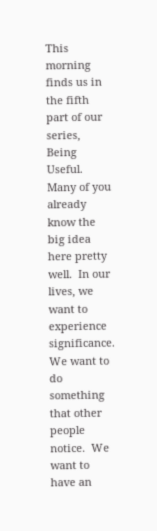This morning finds us in the fifth part of our series, Being Useful.  Many of you already know the big idea here pretty well.  In our lives, we want to experience significance.  We want to do something that other people notice.  We want to have an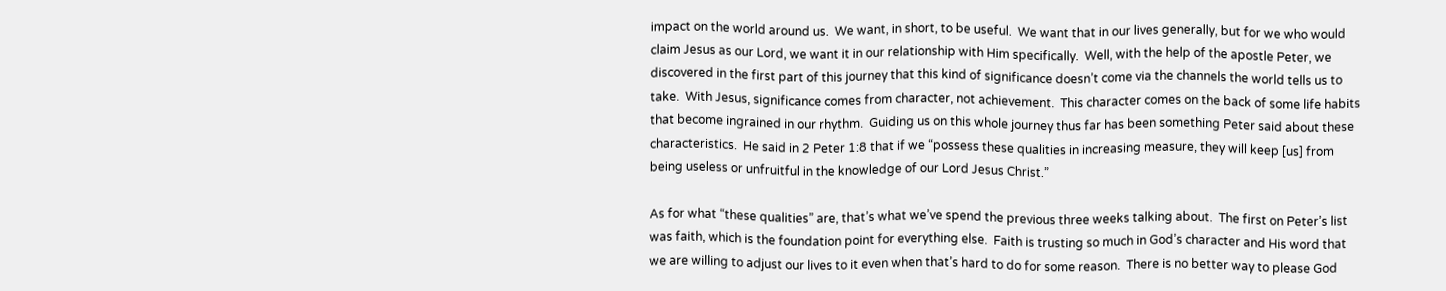impact on the world around us.  We want, in short, to be useful.  We want that in our lives generally, but for we who would claim Jesus as our Lord, we want it in our relationship with Him specifically.  Well, with the help of the apostle Peter, we discovered in the first part of this journey that this kind of significance doesn’t come via the channels the world tells us to take.  With Jesus, significance comes from character, not achievement.  This character comes on the back of some life habits that become ingrained in our rhythm.  Guiding us on this whole journey thus far has been something Peter said about these characteristics.  He said in 2 Peter 1:8 that if we “possess these qualities in increasing measure, they will keep [us] from being useless or unfruitful in the knowledge of our Lord Jesus Christ.”

As for what “these qualities” are, that’s what we’ve spend the previous three weeks talking about.  The first on Peter’s list was faith, which is the foundation point for everything else.  Faith is trusting so much in God’s character and His word that we are willing to adjust our lives to it even when that’s hard to do for some reason.  There is no better way to please God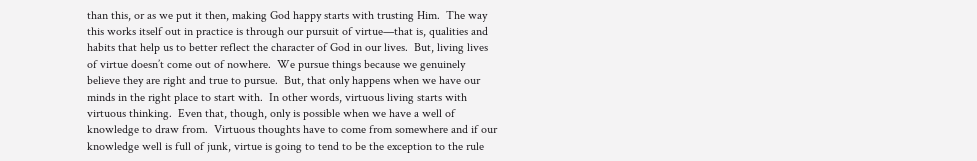than this, or as we put it then, making God happy starts with trusting Him.  The way this works itself out in practice is through our pursuit of virtue—that is, qualities and habits that help us to better reflect the character of God in our lives.  But, living lives of virtue doesn’t come out of nowhere.  We pursue things because we genuinely believe they are right and true to pursue.  But, that only happens when we have our minds in the right place to start with.  In other words, virtuous living starts with virtuous thinking.  Even that, though, only is possible when we have a well of knowledge to draw from.  Virtuous thoughts have to come from somewhere and if our knowledge well is full of junk, virtue is going to tend to be the exception to the rule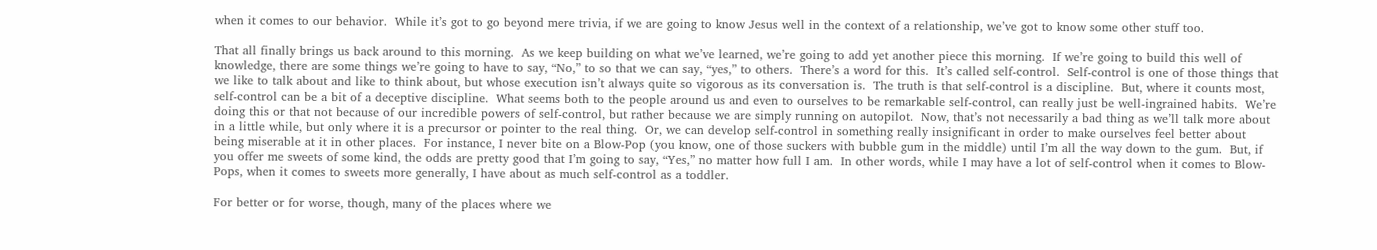when it comes to our behavior.  While it’s got to go beyond mere trivia, if we are going to know Jesus well in the context of a relationship, we’ve got to know some other stuff too.

That all finally brings us back around to this morning.  As we keep building on what we’ve learned, we’re going to add yet another piece this morning.  If we’re going to build this well of knowledge, there are some things we’re going to have to say, “No,” to so that we can say, “yes,” to others.  There’s a word for this.  It’s called self-control.  Self-control is one of those things that we like to talk about and like to think about, but whose execution isn’t always quite so vigorous as its conversation is.  The truth is that self-control is a discipline.  But, where it counts most, self-control can be a bit of a deceptive discipline.  What seems both to the people around us and even to ourselves to be remarkable self-control, can really just be well-ingrained habits.  We’re doing this or that not because of our incredible powers of self-control, but rather because we are simply running on autopilot.  Now, that’s not necessarily a bad thing as we’ll talk more about in a little while, but only where it is a precursor or pointer to the real thing.  Or, we can develop self-control in something really insignificant in order to make ourselves feel better about being miserable at it in other places.  For instance, I never bite on a Blow-Pop (you know, one of those suckers with bubble gum in the middle) until I’m all the way down to the gum.  But, if you offer me sweets of some kind, the odds are pretty good that I’m going to say, “Yes,” no matter how full I am.  In other words, while I may have a lot of self-control when it comes to Blow-Pops, when it comes to sweets more generally, I have about as much self-control as a toddler.

For better or for worse, though, many of the places where we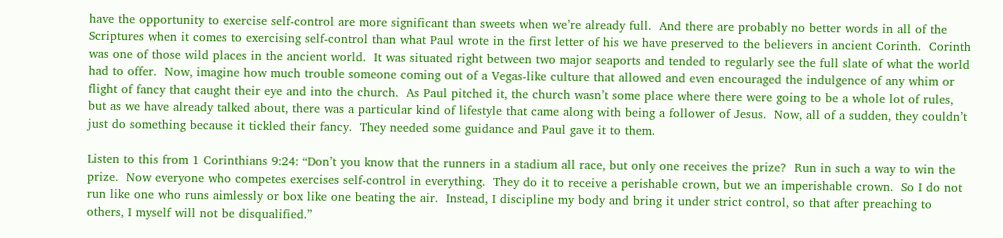have the opportunity to exercise self-control are more significant than sweets when we’re already full.  And there are probably no better words in all of the Scriptures when it comes to exercising self-control than what Paul wrote in the first letter of his we have preserved to the believers in ancient Corinth.  Corinth was one of those wild places in the ancient world.  It was situated right between two major seaports and tended to regularly see the full slate of what the world had to offer.  Now, imagine how much trouble someone coming out of a Vegas-like culture that allowed and even encouraged the indulgence of any whim or flight of fancy that caught their eye and into the church.  As Paul pitched it, the church wasn’t some place where there were going to be a whole lot of rules, but as we have already talked about, there was a particular kind of lifestyle that came along with being a follower of Jesus.  Now, all of a sudden, they couldn’t just do something because it tickled their fancy.  They needed some guidance and Paul gave it to them.

Listen to this from 1 Corinthians 9:24: “Don’t you know that the runners in a stadium all race, but only one receives the prize?  Run in such a way to win the prize.  Now everyone who competes exercises self-control in everything.  They do it to receive a perishable crown, but we an imperishable crown.  So I do not run like one who runs aimlessly or box like one beating the air.  Instead, I discipline my body and bring it under strict control, so that after preaching to others, I myself will not be disqualified.”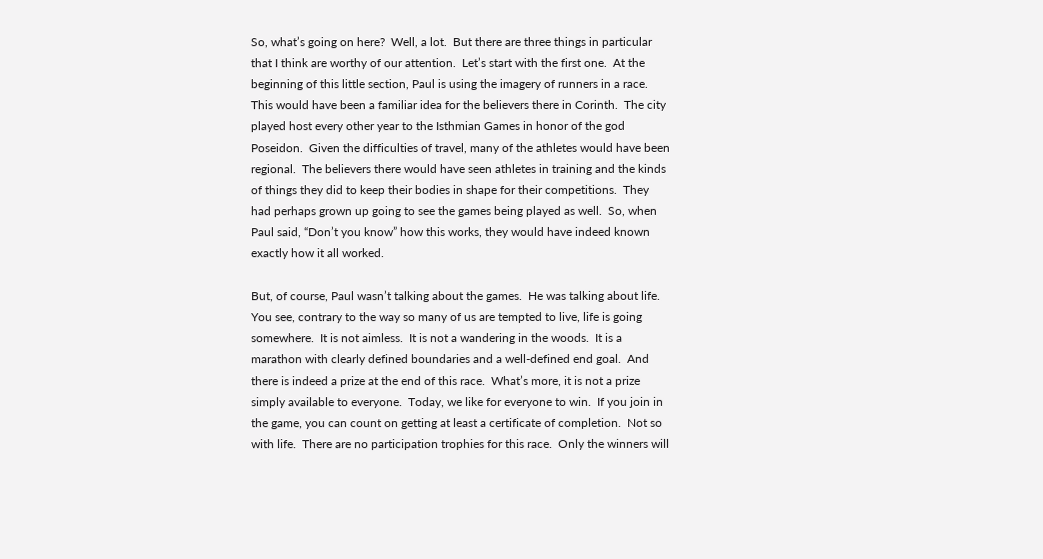So, what’s going on here?  Well, a lot.  But there are three things in particular that I think are worthy of our attention.  Let’s start with the first one.  At the beginning of this little section, Paul is using the imagery of runners in a race.  This would have been a familiar idea for the believers there in Corinth.  The city played host every other year to the Isthmian Games in honor of the god Poseidon.  Given the difficulties of travel, many of the athletes would have been regional.  The believers there would have seen athletes in training and the kinds of things they did to keep their bodies in shape for their competitions.  They had perhaps grown up going to see the games being played as well.  So, when Paul said, “Don’t you know” how this works, they would have indeed known exactly how it all worked.

But, of course, Paul wasn’t talking about the games.  He was talking about life.  You see, contrary to the way so many of us are tempted to live, life is going somewhere.  It is not aimless.  It is not a wandering in the woods.  It is a marathon with clearly defined boundaries and a well-defined end goal.  And there is indeed a prize at the end of this race.  What’s more, it is not a prize simply available to everyone.  Today, we like for everyone to win.  If you join in the game, you can count on getting at least a certificate of completion.  Not so with life.  There are no participation trophies for this race.  Only the winners will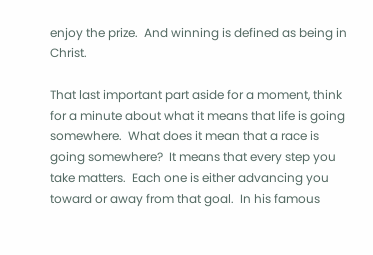enjoy the prize.  And winning is defined as being in Christ.

That last important part aside for a moment, think for a minute about what it means that life is going somewhere.  What does it mean that a race is going somewhere?  It means that every step you take matters.  Each one is either advancing you toward or away from that goal.  In his famous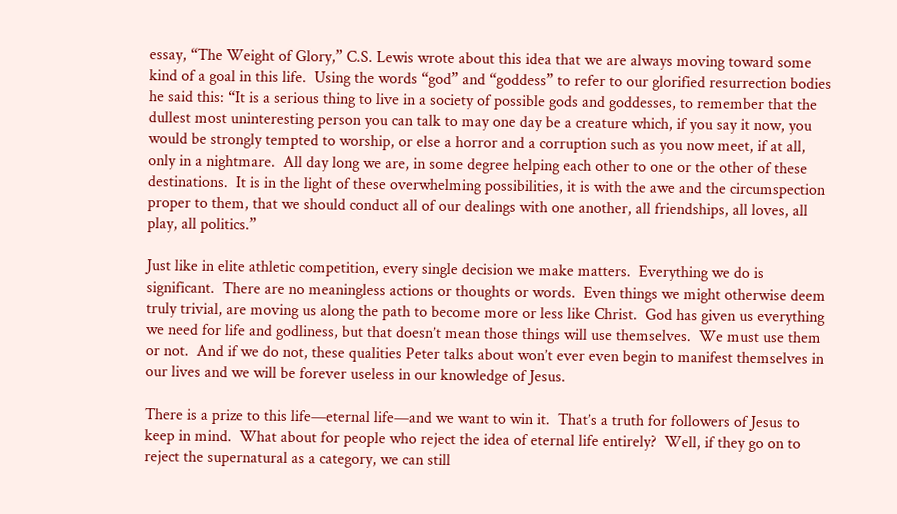essay, “The Weight of Glory,” C.S. Lewis wrote about this idea that we are always moving toward some kind of a goal in this life.  Using the words “god” and “goddess” to refer to our glorified resurrection bodies he said this: “It is a serious thing to live in a society of possible gods and goddesses, to remember that the dullest most uninteresting person you can talk to may one day be a creature which, if you say it now, you would be strongly tempted to worship, or else a horror and a corruption such as you now meet, if at all, only in a nightmare.  All day long we are, in some degree helping each other to one or the other of these destinations.  It is in the light of these overwhelming possibilities, it is with the awe and the circumspection proper to them, that we should conduct all of our dealings with one another, all friendships, all loves, all play, all politics.”

Just like in elite athletic competition, every single decision we make matters.  Everything we do is significant.  There are no meaningless actions or thoughts or words.  Even things we might otherwise deem truly trivial, are moving us along the path to become more or less like Christ.  God has given us everything we need for life and godliness, but that doesn’t mean those things will use themselves.  We must use them or not.  And if we do not, these qualities Peter talks about won’t ever even begin to manifest themselves in our lives and we will be forever useless in our knowledge of Jesus.

There is a prize to this life—eternal life—and we want to win it.  That’s a truth for followers of Jesus to keep in mind.  What about for people who reject the idea of eternal life entirely?  Well, if they go on to reject the supernatural as a category, we can still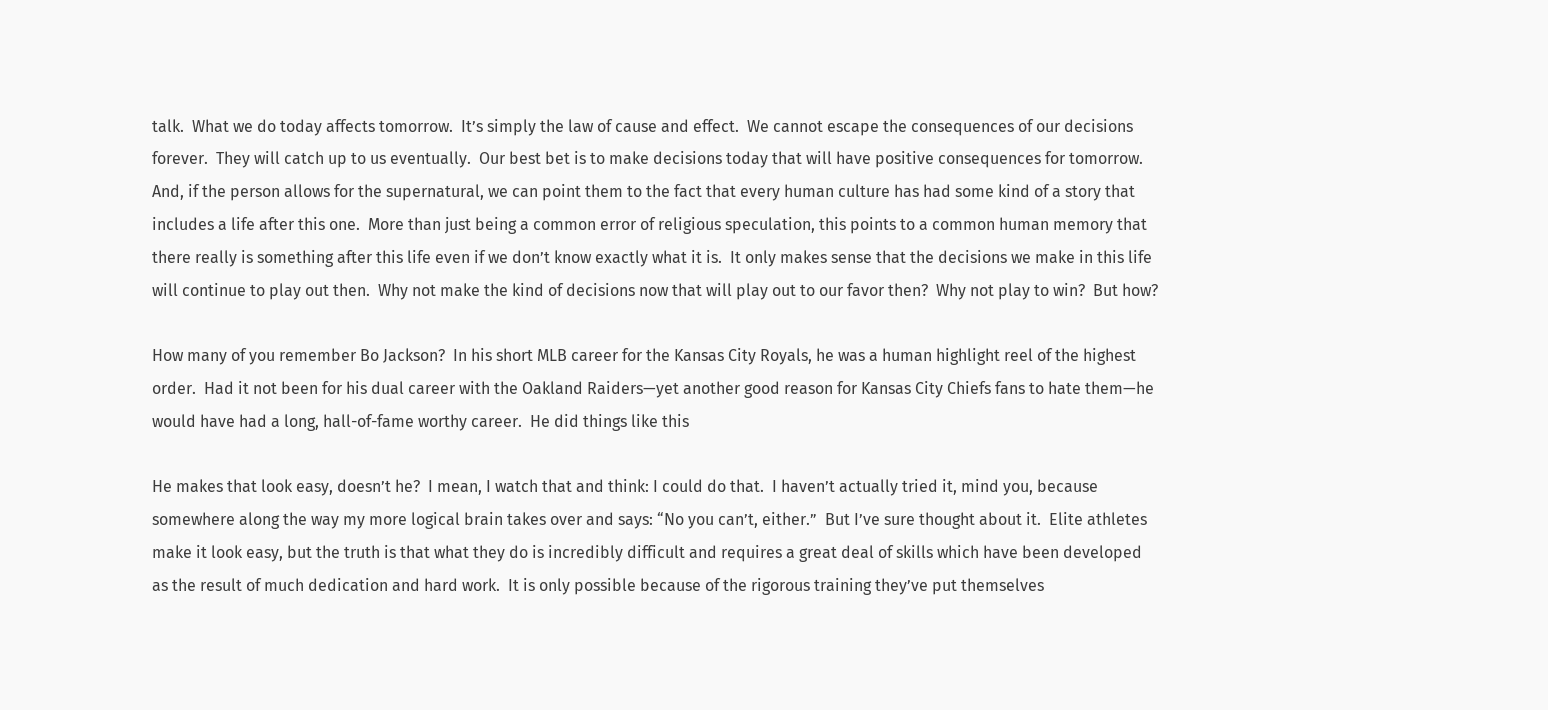talk.  What we do today affects tomorrow.  It’s simply the law of cause and effect.  We cannot escape the consequences of our decisions forever.  They will catch up to us eventually.  Our best bet is to make decisions today that will have positive consequences for tomorrow.  And, if the person allows for the supernatural, we can point them to the fact that every human culture has had some kind of a story that includes a life after this one.  More than just being a common error of religious speculation, this points to a common human memory that there really is something after this life even if we don’t know exactly what it is.  It only makes sense that the decisions we make in this life will continue to play out then.  Why not make the kind of decisions now that will play out to our favor then?  Why not play to win?  But how?

How many of you remember Bo Jackson?  In his short MLB career for the Kansas City Royals, he was a human highlight reel of the highest order.  Had it not been for his dual career with the Oakland Raiders—yet another good reason for Kansas City Chiefs fans to hate them—he would have had a long, hall-of-fame worthy career.  He did things like this

He makes that look easy, doesn’t he?  I mean, I watch that and think: I could do that.  I haven’t actually tried it, mind you, because somewhere along the way my more logical brain takes over and says: “No you can’t, either.”  But I’ve sure thought about it.  Elite athletes make it look easy, but the truth is that what they do is incredibly difficult and requires a great deal of skills which have been developed as the result of much dedication and hard work.  It is only possible because of the rigorous training they’ve put themselves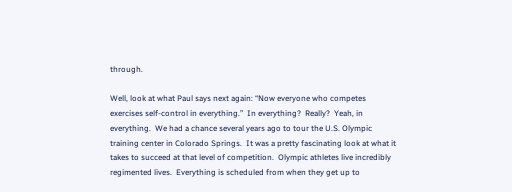through.

Well, look at what Paul says next again: “Now everyone who competes exercises self-control in everything.”  In everything?  Really?  Yeah, in everything.  We had a chance several years ago to tour the U.S. Olympic training center in Colorado Springs.  It was a pretty fascinating look at what it takes to succeed at that level of competition.  Olympic athletes live incredibly regimented lives.  Everything is scheduled from when they get up to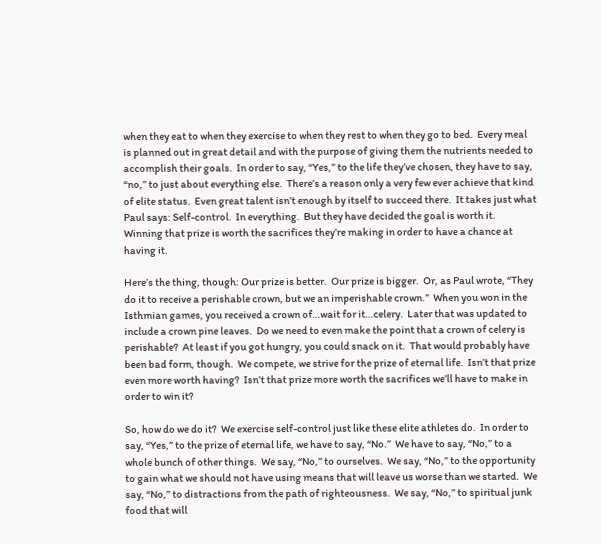when they eat to when they exercise to when they rest to when they go to bed.  Every meal is planned out in great detail and with the purpose of giving them the nutrients needed to accomplish their goals.  In order to say, “Yes,” to the life they’ve chosen, they have to say, “no,” to just about everything else.  There’s a reason only a very few ever achieve that kind of elite status.  Even great talent isn’t enough by itself to succeed there.  It takes just what Paul says: Self-control.  In everything.  But they have decided the goal is worth it.  Winning that prize is worth the sacrifices they’re making in order to have a chance at having it.

Here’s the thing, though: Our prize is better.  Our prize is bigger.  Or, as Paul wrote, “They do it to receive a perishable crown, but we an imperishable crown.”  When you won in the Isthmian games, you received a crown of…wait for it…celery.  Later that was updated to include a crown pine leaves.  Do we need to even make the point that a crown of celery is perishable?  At least if you got hungry, you could snack on it.  That would probably have been bad form, though.  We compete, we strive for the prize of eternal life.  Isn’t that prize even more worth having?  Isn’t that prize more worth the sacrifices we’ll have to make in order to win it?

So, how do we do it?  We exercise self-control just like these elite athletes do.  In order to say, “Yes,” to the prize of eternal life, we have to say, “No.”  We have to say, “No,” to a whole bunch of other things.  We say, “No,” to ourselves.  We say, “No,” to the opportunity to gain what we should not have using means that will leave us worse than we started.  We say, “No,” to distractions from the path of righteousness.  We say, “No,” to spiritual junk food that will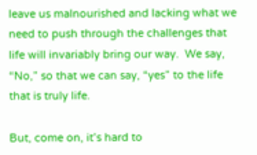leave us malnourished and lacking what we need to push through the challenges that life will invariably bring our way.  We say, “No,” so that we can say, “yes” to the life that is truly life.

But, come on, it’s hard to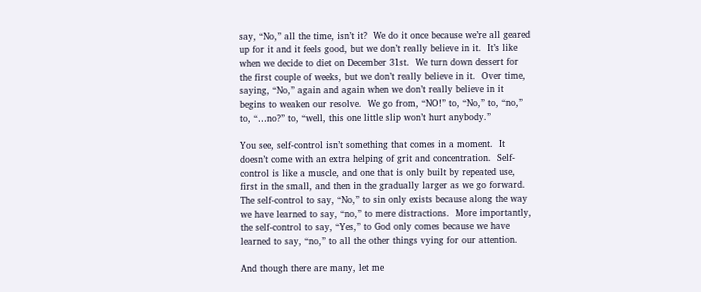say, “No,” all the time, isn’t it?  We do it once because we’re all geared up for it and it feels good, but we don’t really believe in it.  It’s like when we decide to diet on December 31st.  We turn down dessert for the first couple of weeks, but we don’t really believe in it.  Over time, saying, “No,” again and again when we don’t really believe in it begins to weaken our resolve.  We go from, “NO!” to, “No,” to, “no,” to, “…no?” to, “well, this one little slip won’t hurt anybody.”

You see, self-control isn’t something that comes in a moment.  It doesn’t come with an extra helping of grit and concentration.  Self-control is like a muscle, and one that is only built by repeated use, first in the small, and then in the gradually larger as we go forward.  The self-control to say, “No,” to sin only exists because along the way we have learned to say, “no,” to mere distractions.  More importantly, the self-control to say, “Yes,” to God only comes because we have learned to say, “no,” to all the other things vying for our attention.

And though there are many, let me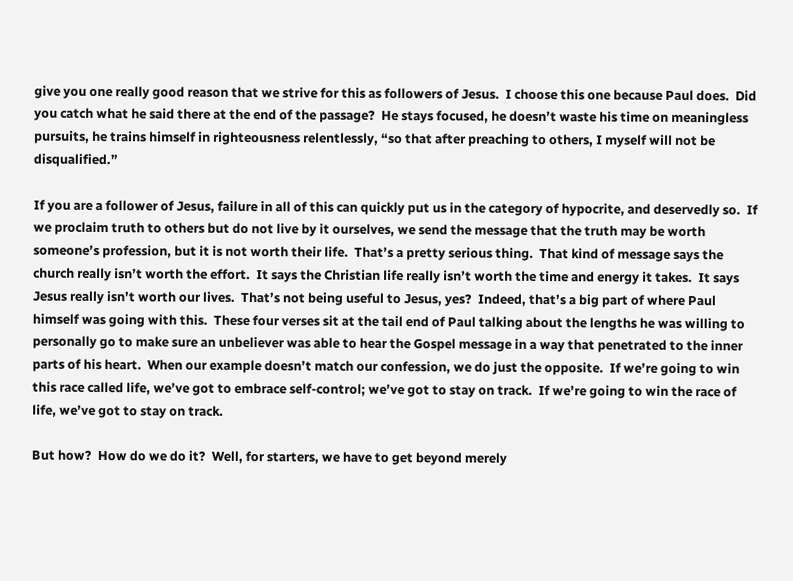give you one really good reason that we strive for this as followers of Jesus.  I choose this one because Paul does.  Did you catch what he said there at the end of the passage?  He stays focused, he doesn’t waste his time on meaningless pursuits, he trains himself in righteousness relentlessly, “so that after preaching to others, I myself will not be disqualified.”

If you are a follower of Jesus, failure in all of this can quickly put us in the category of hypocrite, and deservedly so.  If we proclaim truth to others but do not live by it ourselves, we send the message that the truth may be worth someone’s profession, but it is not worth their life.  That’s a pretty serious thing.  That kind of message says the church really isn’t worth the effort.  It says the Christian life really isn’t worth the time and energy it takes.  It says Jesus really isn’t worth our lives.  That’s not being useful to Jesus, yes?  Indeed, that’s a big part of where Paul himself was going with this.  These four verses sit at the tail end of Paul talking about the lengths he was willing to personally go to make sure an unbeliever was able to hear the Gospel message in a way that penetrated to the inner parts of his heart.  When our example doesn’t match our confession, we do just the opposite.  If we’re going to win this race called life, we’ve got to embrace self-control; we’ve got to stay on track.  If we’re going to win the race of life, we’ve got to stay on track.

But how?  How do we do it?  Well, for starters, we have to get beyond merely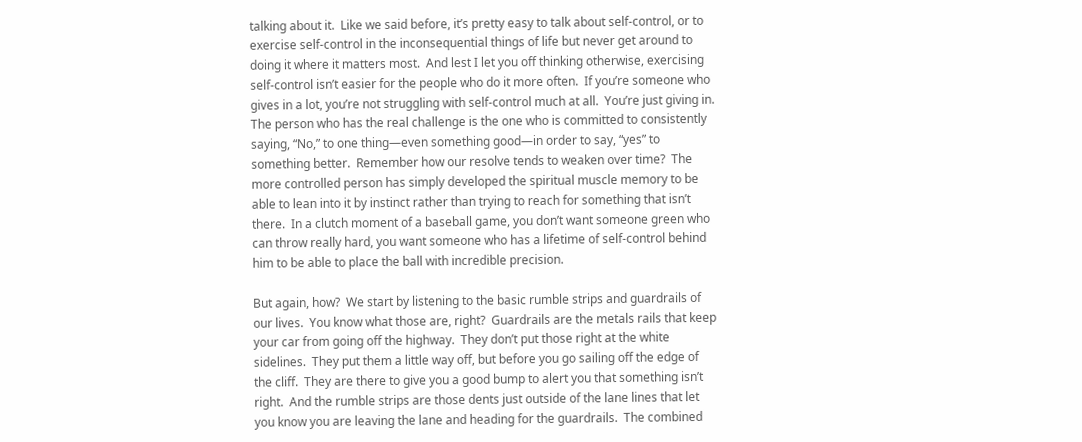talking about it.  Like we said before, it’s pretty easy to talk about self-control, or to exercise self-control in the inconsequential things of life but never get around to doing it where it matters most.  And lest I let you off thinking otherwise, exercising self-control isn’t easier for the people who do it more often.  If you’re someone who gives in a lot, you’re not struggling with self-control much at all.  You’re just giving in.  The person who has the real challenge is the one who is committed to consistently saying, “No,” to one thing—even something good—in order to say, “yes” to something better.  Remember how our resolve tends to weaken over time?  The more controlled person has simply developed the spiritual muscle memory to be able to lean into it by instinct rather than trying to reach for something that isn’t there.  In a clutch moment of a baseball game, you don’t want someone green who can throw really hard, you want someone who has a lifetime of self-control behind him to be able to place the ball with incredible precision.

But again, how?  We start by listening to the basic rumble strips and guardrails of our lives.  You know what those are, right?  Guardrails are the metals rails that keep your car from going off the highway.  They don’t put those right at the white sidelines.  They put them a little way off, but before you go sailing off the edge of the cliff.  They are there to give you a good bump to alert you that something isn’t right.  And the rumble strips are those dents just outside of the lane lines that let you know you are leaving the lane and heading for the guardrails.  The combined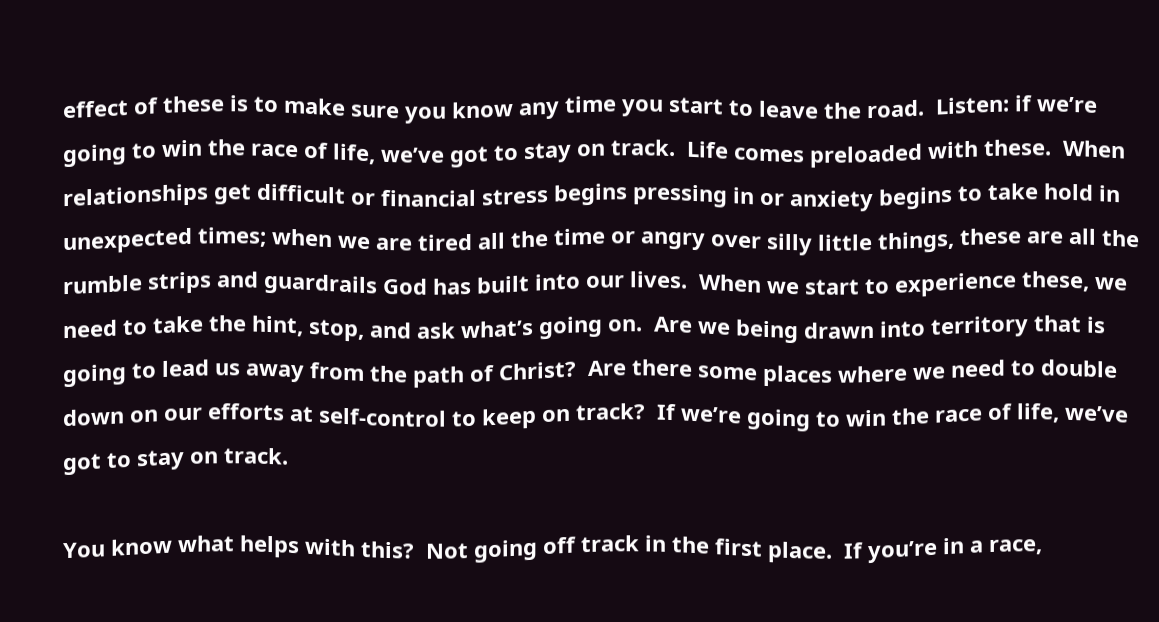effect of these is to make sure you know any time you start to leave the road.  Listen: if we’re going to win the race of life, we’ve got to stay on track.  Life comes preloaded with these.  When relationships get difficult or financial stress begins pressing in or anxiety begins to take hold in unexpected times; when we are tired all the time or angry over silly little things, these are all the rumble strips and guardrails God has built into our lives.  When we start to experience these, we need to take the hint, stop, and ask what’s going on.  Are we being drawn into territory that is going to lead us away from the path of Christ?  Are there some places where we need to double down on our efforts at self-control to keep on track?  If we’re going to win the race of life, we’ve got to stay on track.

You know what helps with this?  Not going off track in the first place.  If you’re in a race,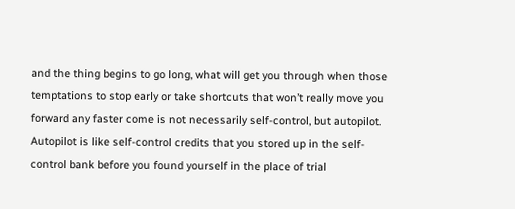and the thing begins to go long, what will get you through when those temptations to stop early or take shortcuts that won’t really move you forward any faster come is not necessarily self-control, but autopilot.  Autopilot is like self-control credits that you stored up in the self-control bank before you found yourself in the place of trial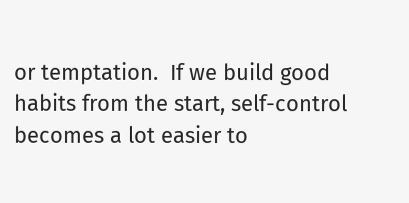or temptation.  If we build good habits from the start, self-control becomes a lot easier to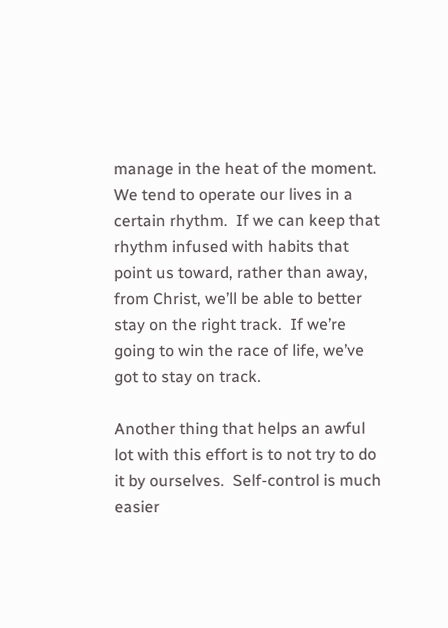manage in the heat of the moment.  We tend to operate our lives in a certain rhythm.  If we can keep that rhythm infused with habits that point us toward, rather than away, from Christ, we’ll be able to better stay on the right track.  If we’re going to win the race of life, we’ve got to stay on track.

Another thing that helps an awful lot with this effort is to not try to do it by ourselves.  Self-control is much easier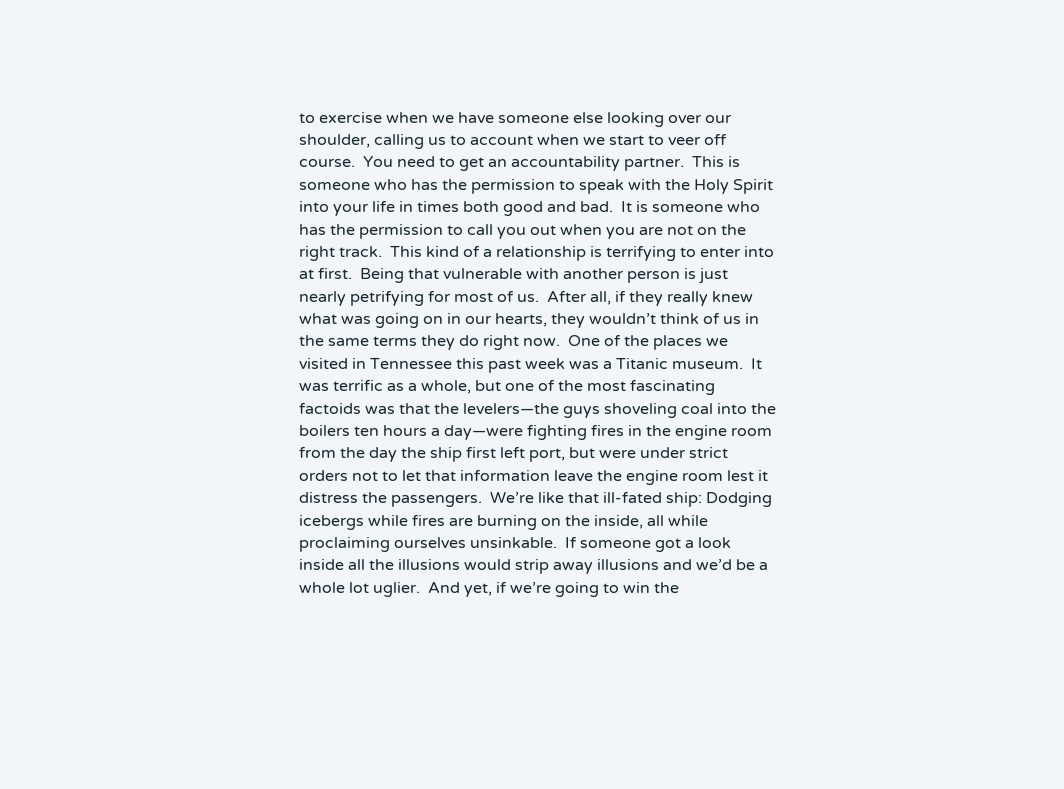to exercise when we have someone else looking over our shoulder, calling us to account when we start to veer off course.  You need to get an accountability partner.  This is someone who has the permission to speak with the Holy Spirit into your life in times both good and bad.  It is someone who has the permission to call you out when you are not on the right track.  This kind of a relationship is terrifying to enter into at first.  Being that vulnerable with another person is just nearly petrifying for most of us.  After all, if they really knew what was going on in our hearts, they wouldn’t think of us in the same terms they do right now.  One of the places we visited in Tennessee this past week was a Titanic museum.  It was terrific as a whole, but one of the most fascinating factoids was that the levelers—the guys shoveling coal into the boilers ten hours a day—were fighting fires in the engine room from the day the ship first left port, but were under strict orders not to let that information leave the engine room lest it distress the passengers.  We’re like that ill-fated ship: Dodging icebergs while fires are burning on the inside, all while proclaiming ourselves unsinkable.  If someone got a look inside all the illusions would strip away illusions and we’d be a whole lot uglier.  And yet, if we’re going to win the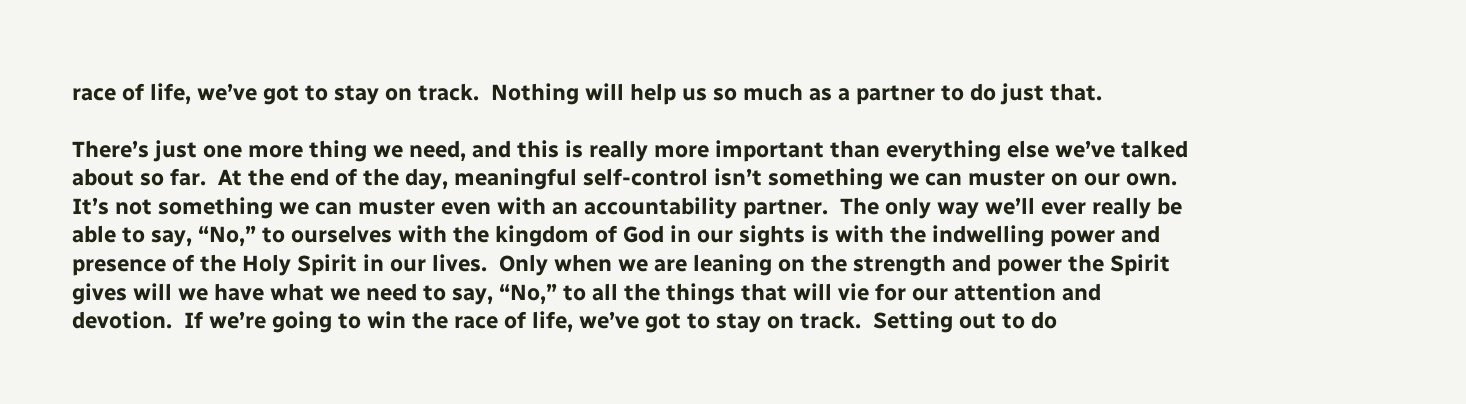race of life, we’ve got to stay on track.  Nothing will help us so much as a partner to do just that.

There’s just one more thing we need, and this is really more important than everything else we’ve talked about so far.  At the end of the day, meaningful self-control isn’t something we can muster on our own.  It’s not something we can muster even with an accountability partner.  The only way we’ll ever really be able to say, “No,” to ourselves with the kingdom of God in our sights is with the indwelling power and presence of the Holy Spirit in our lives.  Only when we are leaning on the strength and power the Spirit gives will we have what we need to say, “No,” to all the things that will vie for our attention and devotion.  If we’re going to win the race of life, we’ve got to stay on track.  Setting out to do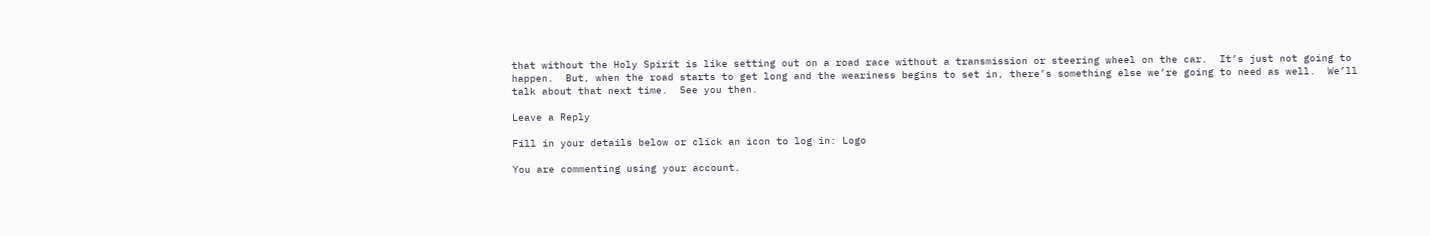that without the Holy Spirit is like setting out on a road race without a transmission or steering wheel on the car.  It’s just not going to happen.  But, when the road starts to get long and the weariness begins to set in, there’s something else we’re going to need as well.  We’ll talk about that next time.  See you then.

Leave a Reply

Fill in your details below or click an icon to log in: Logo

You are commenting using your account.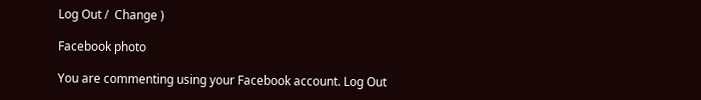Log Out /  Change )

Facebook photo

You are commenting using your Facebook account. Log Out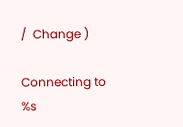/  Change )

Connecting to %s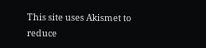This site uses Akismet to reduce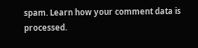spam. Learn how your comment data is processed.